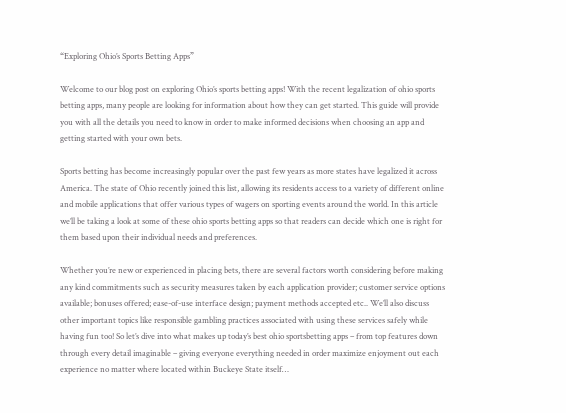“Exploring Ohio’s Sports Betting Apps”

Welcome to our blog post on exploring Ohio’s sports betting apps! With the recent legalization of ohio sports betting apps, many people are looking for information about how they can get started. This guide will provide you with all the details you need to know in order to make informed decisions when choosing an app and getting started with your own bets.

Sports betting has become increasingly popular over the past few years as more states have legalized it across America. The state of Ohio recently joined this list, allowing its residents access to a variety of different online and mobile applications that offer various types of wagers on sporting events around the world. In this article we’ll be taking a look at some of these ohio sports betting apps so that readers can decide which one is right for them based upon their individual needs and preferences.

Whether you’re new or experienced in placing bets, there are several factors worth considering before making any kind commitments such as security measures taken by each application provider; customer service options available; bonuses offered; ease-of-use interface design; payment methods accepted etc.. We’ll also discuss other important topics like responsible gambling practices associated with using these services safely while having fun too! So let’s dive into what makes up today’s best ohio sportsbetting apps – from top features down through every detail imaginable – giving everyone everything needed in order maximize enjoyment out each experience no matter where located within Buckeye State itself…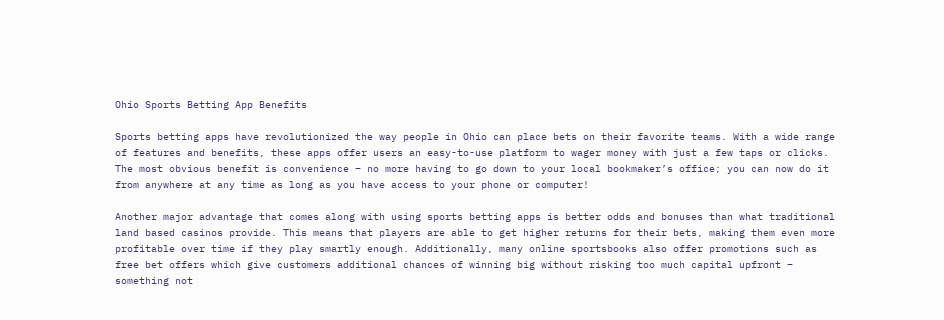Ohio Sports Betting App Benefits

Sports betting apps have revolutionized the way people in Ohio can place bets on their favorite teams. With a wide range of features and benefits, these apps offer users an easy-to-use platform to wager money with just a few taps or clicks. The most obvious benefit is convenience – no more having to go down to your local bookmaker’s office; you can now do it from anywhere at any time as long as you have access to your phone or computer!

Another major advantage that comes along with using sports betting apps is better odds and bonuses than what traditional land based casinos provide. This means that players are able to get higher returns for their bets, making them even more profitable over time if they play smartly enough. Additionally, many online sportsbooks also offer promotions such as free bet offers which give customers additional chances of winning big without risking too much capital upfront – something not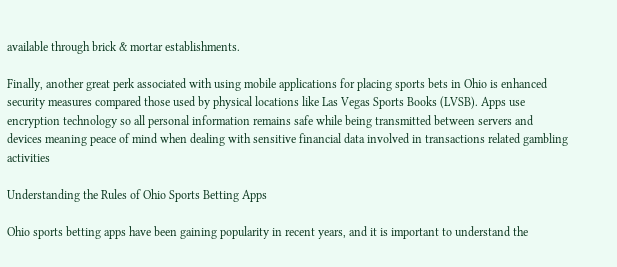available through brick & mortar establishments.

Finally, another great perk associated with using mobile applications for placing sports bets in Ohio is enhanced security measures compared those used by physical locations like Las Vegas Sports Books (LVSB). Apps use encryption technology so all personal information remains safe while being transmitted between servers and devices meaning peace of mind when dealing with sensitive financial data involved in transactions related gambling activities

Understanding the Rules of Ohio Sports Betting Apps

Ohio sports betting apps have been gaining popularity in recent years, and it is important to understand the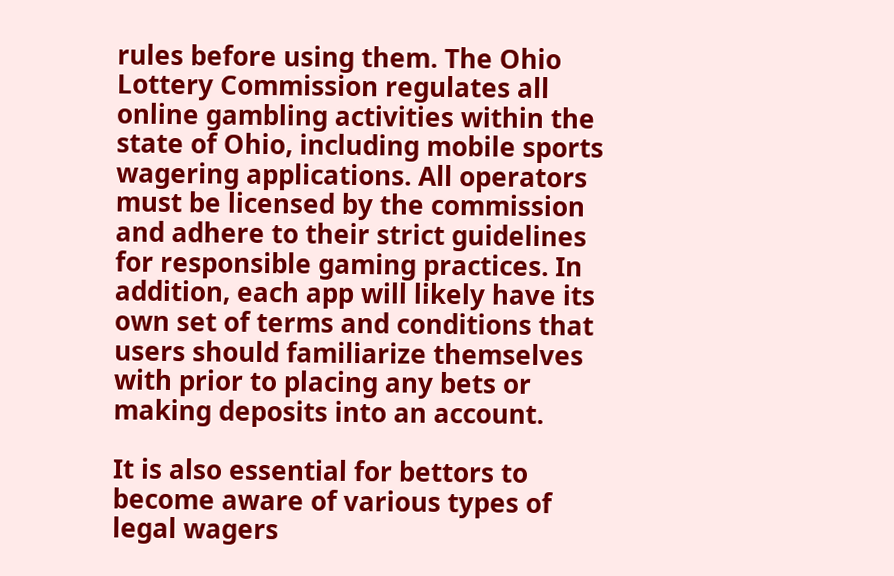rules before using them. The Ohio Lottery Commission regulates all online gambling activities within the state of Ohio, including mobile sports wagering applications. All operators must be licensed by the commission and adhere to their strict guidelines for responsible gaming practices. In addition, each app will likely have its own set of terms and conditions that users should familiarize themselves with prior to placing any bets or making deposits into an account.

It is also essential for bettors to become aware of various types of legal wagers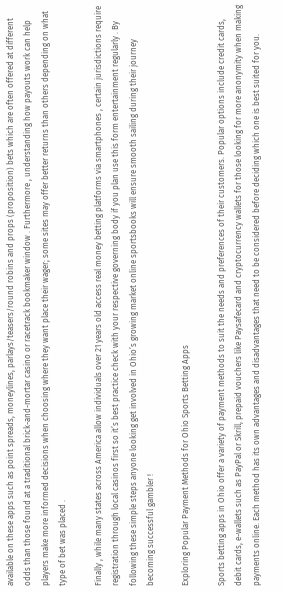available on these apps such as point spreads, moneylines, parlays/teasers/round robins and props (proposition) bets which are often offered at different odds than those found at a traditional brick-and-mortar casino or racetrack bookmaker window . Furthermore , understanding how payouts work can help players make more informed decisions when choosing where they want place their wager; some sites may offer better returns than others depending on what type of bet was placed .

Finally , while many states across America allow individuals over 21 years old access real money betting platforms via smartphones , certain jurisdictions require registration through local casinos first so it’s best practice check with your respective governing body if you plan use this form entertainment regularly . By following these simple steps anyone looking get involved in Ohio’s growing market online sportsbooks will ensure smooth sailing during their journey becoming successful gambler !

Exploring Popular Payment Methods for Ohio Sports Betting Apps

Sports betting apps in Ohio offer a variety of payment methods to suit the needs and preferences of their customers. Popular options include credit cards, debit cards, e-wallets such as PayPal or Skrill, prepaid vouchers like Paysafecard and cryptocurrency wallets for those looking for more anonymity when making payments online. Each method has its own advantages and disadvantages that need to be considered before deciding which one is best suited for you.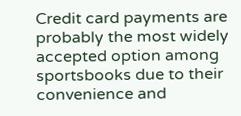Credit card payments are probably the most widely accepted option among sportsbooks due to their convenience and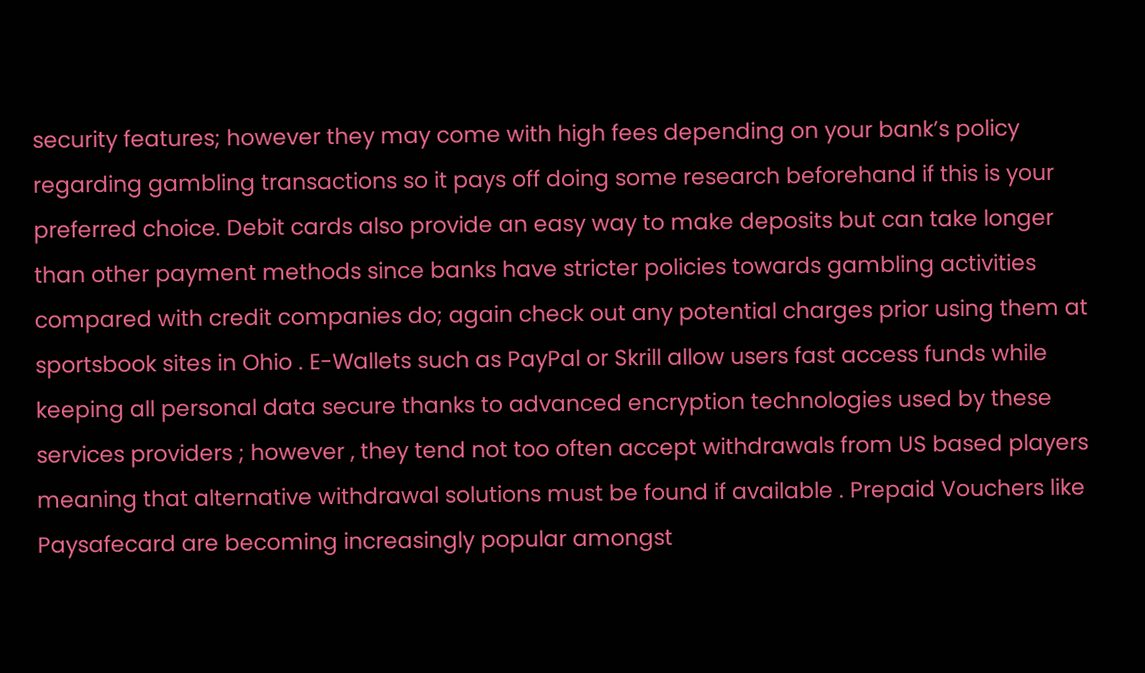security features; however they may come with high fees depending on your bank’s policy regarding gambling transactions so it pays off doing some research beforehand if this is your preferred choice. Debit cards also provide an easy way to make deposits but can take longer than other payment methods since banks have stricter policies towards gambling activities compared with credit companies do; again check out any potential charges prior using them at sportsbook sites in Ohio . E-Wallets such as PayPal or Skrill allow users fast access funds while keeping all personal data secure thanks to advanced encryption technologies used by these services providers ; however , they tend not too often accept withdrawals from US based players meaning that alternative withdrawal solutions must be found if available . Prepaid Vouchers like Paysafecard are becoming increasingly popular amongst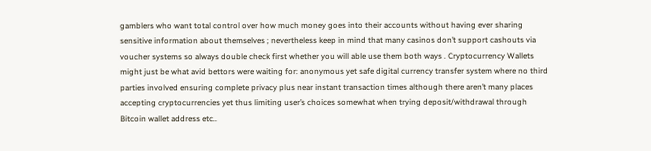gamblers who want total control over how much money goes into their accounts without having ever sharing sensitive information about themselves ; nevertheless keep in mind that many casinos don’t support cashouts via voucher systems so always double check first whether you will able use them both ways . Cryptocurrency Wallets might just be what avid bettors were waiting for: anonymous yet safe digital currency transfer system where no third parties involved ensuring complete privacy plus near instant transaction times although there aren’t many places accepting cryptocurrencies yet thus limiting user’s choices somewhat when trying deposit/withdrawal through Bitcoin wallet address etc..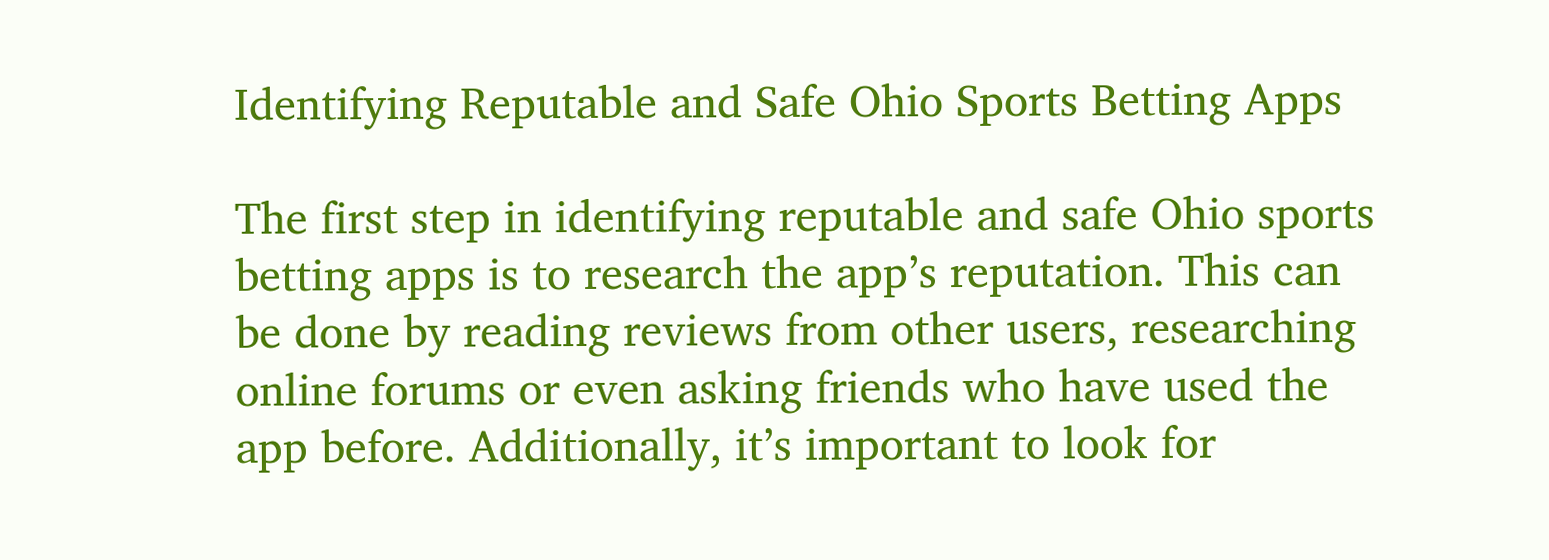Identifying Reputable and Safe Ohio Sports Betting Apps

The first step in identifying reputable and safe Ohio sports betting apps is to research the app’s reputation. This can be done by reading reviews from other users, researching online forums or even asking friends who have used the app before. Additionally, it’s important to look for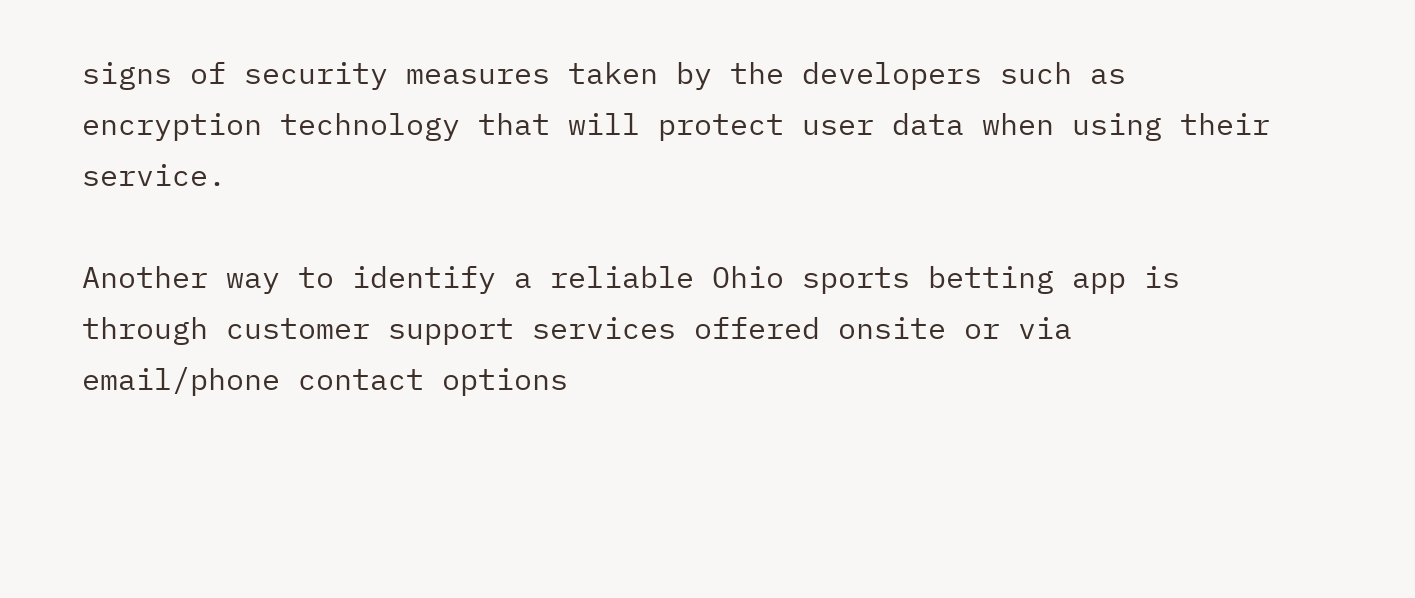signs of security measures taken by the developers such as encryption technology that will protect user data when using their service.

Another way to identify a reliable Ohio sports betting app is through customer support services offered onsite or via email/phone contact options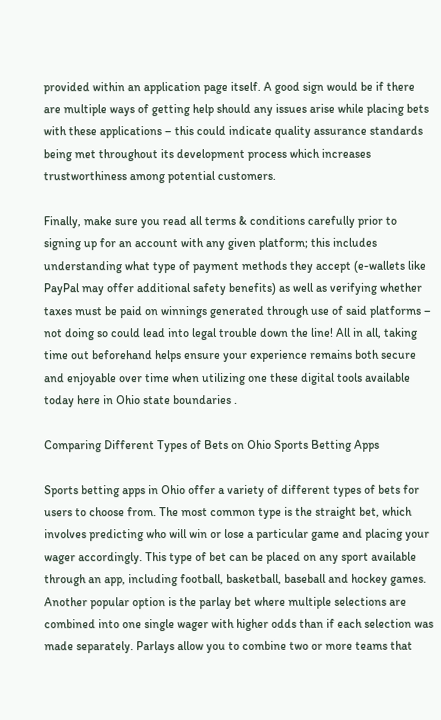provided within an application page itself. A good sign would be if there are multiple ways of getting help should any issues arise while placing bets with these applications – this could indicate quality assurance standards being met throughout its development process which increases trustworthiness among potential customers.

Finally, make sure you read all terms & conditions carefully prior to signing up for an account with any given platform; this includes understanding what type of payment methods they accept (e-wallets like PayPal may offer additional safety benefits) as well as verifying whether taxes must be paid on winnings generated through use of said platforms – not doing so could lead into legal trouble down the line! All in all, taking time out beforehand helps ensure your experience remains both secure and enjoyable over time when utilizing one these digital tools available today here in Ohio state boundaries .

Comparing Different Types of Bets on Ohio Sports Betting Apps

Sports betting apps in Ohio offer a variety of different types of bets for users to choose from. The most common type is the straight bet, which involves predicting who will win or lose a particular game and placing your wager accordingly. This type of bet can be placed on any sport available through an app, including football, basketball, baseball and hockey games. Another popular option is the parlay bet where multiple selections are combined into one single wager with higher odds than if each selection was made separately. Parlays allow you to combine two or more teams that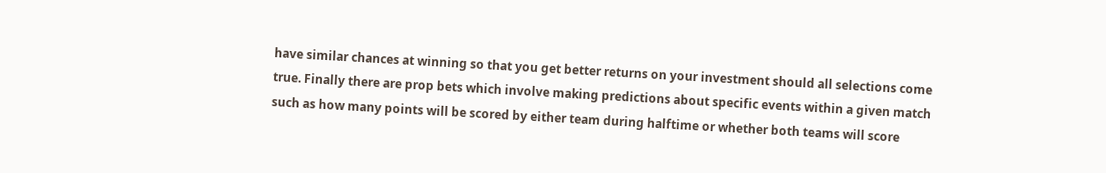have similar chances at winning so that you get better returns on your investment should all selections come true. Finally there are prop bets which involve making predictions about specific events within a given match such as how many points will be scored by either team during halftime or whether both teams will score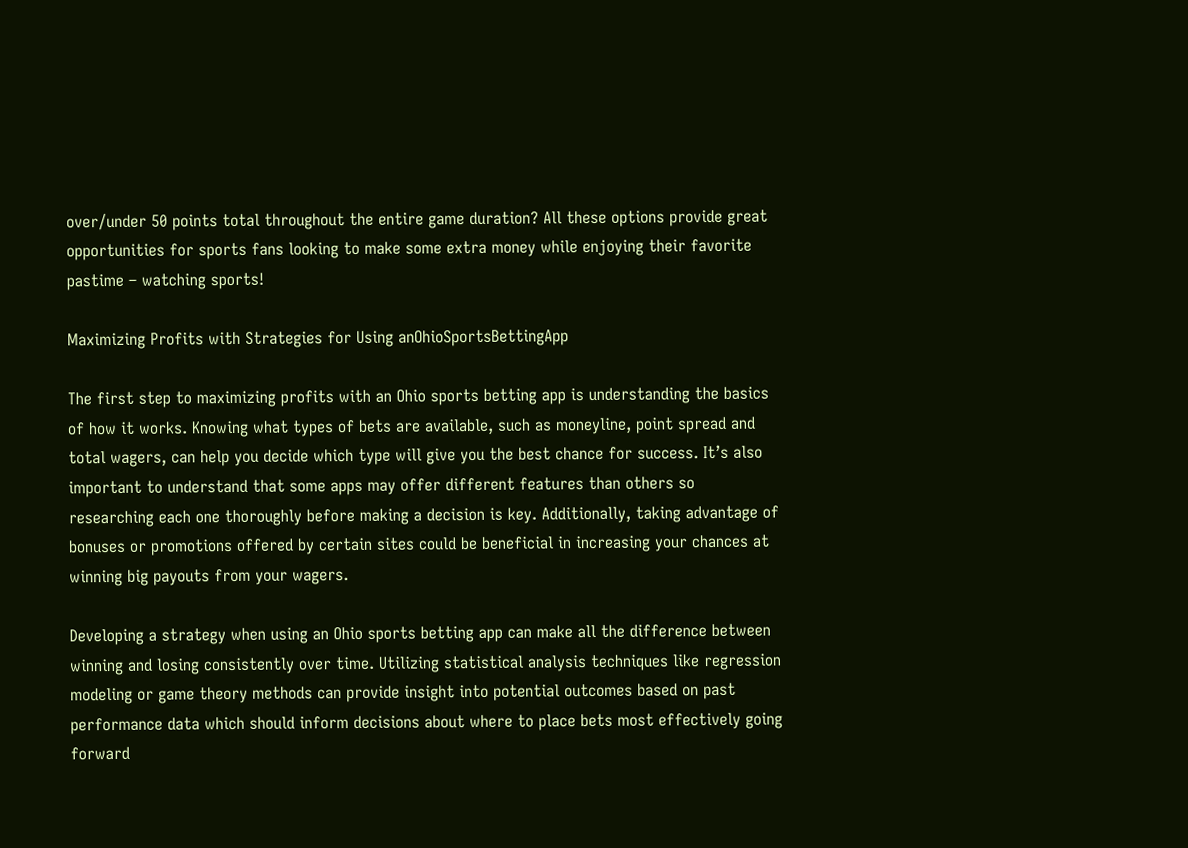over/under 50 points total throughout the entire game duration? All these options provide great opportunities for sports fans looking to make some extra money while enjoying their favorite pastime – watching sports!

Maximizing Profits with Strategies for Using anOhioSportsBettingApp

The first step to maximizing profits with an Ohio sports betting app is understanding the basics of how it works. Knowing what types of bets are available, such as moneyline, point spread and total wagers, can help you decide which type will give you the best chance for success. It’s also important to understand that some apps may offer different features than others so researching each one thoroughly before making a decision is key. Additionally, taking advantage of bonuses or promotions offered by certain sites could be beneficial in increasing your chances at winning big payouts from your wagers.

Developing a strategy when using an Ohio sports betting app can make all the difference between winning and losing consistently over time. Utilizing statistical analysis techniques like regression modeling or game theory methods can provide insight into potential outcomes based on past performance data which should inform decisions about where to place bets most effectively going forward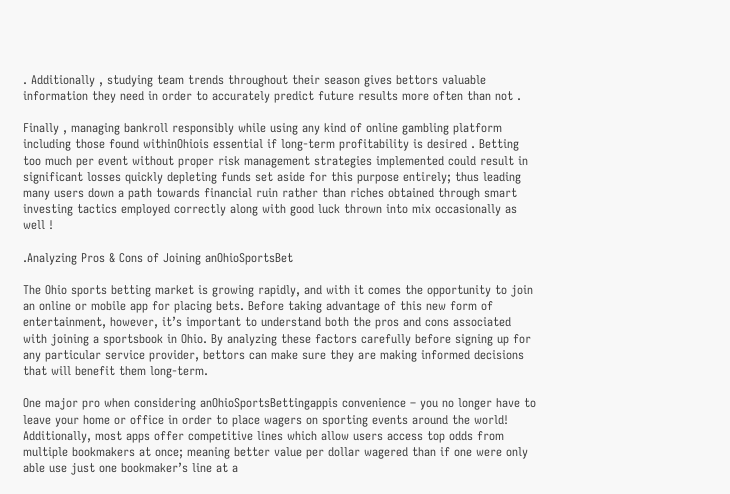. Additionally , studying team trends throughout their season gives bettors valuable information they need in order to accurately predict future results more often than not .

Finally , managing bankroll responsibly while using any kind of online gambling platform including those found withinOhiois essential if long-term profitability is desired . Betting too much per event without proper risk management strategies implemented could result in significant losses quickly depleting funds set aside for this purpose entirely; thus leading many users down a path towards financial ruin rather than riches obtained through smart investing tactics employed correctly along with good luck thrown into mix occasionally as well !

.Analyzing Pros & Cons of Joining anOhioSportsBet

The Ohio sports betting market is growing rapidly, and with it comes the opportunity to join an online or mobile app for placing bets. Before taking advantage of this new form of entertainment, however, it’s important to understand both the pros and cons associated with joining a sportsbook in Ohio. By analyzing these factors carefully before signing up for any particular service provider, bettors can make sure they are making informed decisions that will benefit them long-term.

One major pro when considering anOhioSportsBettingappis convenience – you no longer have to leave your home or office in order to place wagers on sporting events around the world! Additionally, most apps offer competitive lines which allow users access top odds from multiple bookmakers at once; meaning better value per dollar wagered than if one were only able use just one bookmaker’s line at a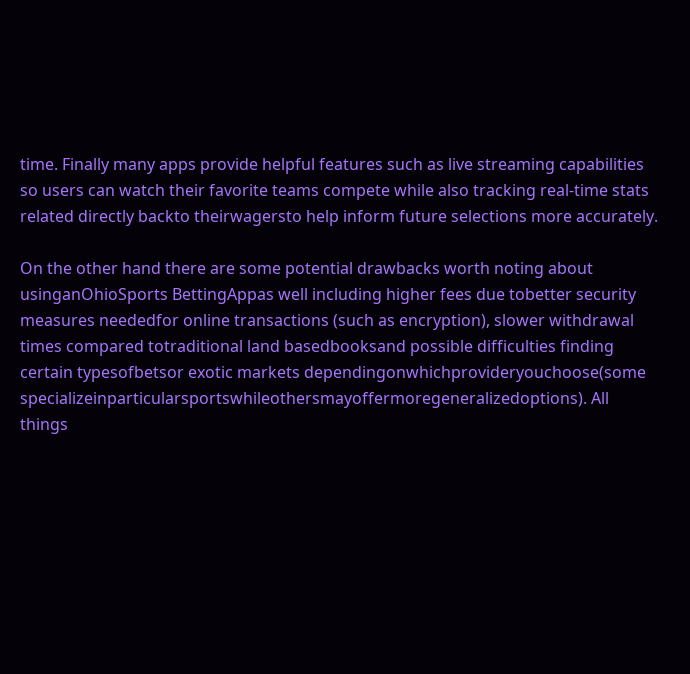time. Finally many apps provide helpful features such as live streaming capabilities so users can watch their favorite teams compete while also tracking real-time stats related directly backto theirwagersto help inform future selections more accurately.

On the other hand there are some potential drawbacks worth noting about usinganOhioSports BettingAppas well including higher fees due tobetter security measures neededfor online transactions (such as encryption), slower withdrawal times compared totraditional land basedbooksand possible difficulties finding certain typesofbetsor exotic markets dependingonwhichprovideryouchoose(some specializeinparticularsportswhileothersmayoffermoregeneralizedoptions). All things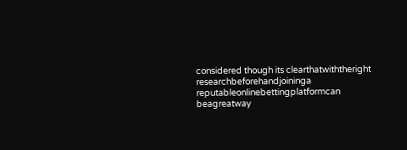considered though its clearthatwiththeright researchbeforehandjoininga reputableonlinebettingplatformcan beagreatway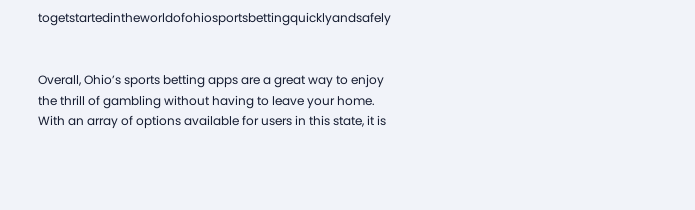togetstartedintheworldofohiosportsbettingquicklyandsafely


Overall, Ohio’s sports betting apps are a great way to enjoy the thrill of gambling without having to leave your home. With an array of options available for users in this state, it is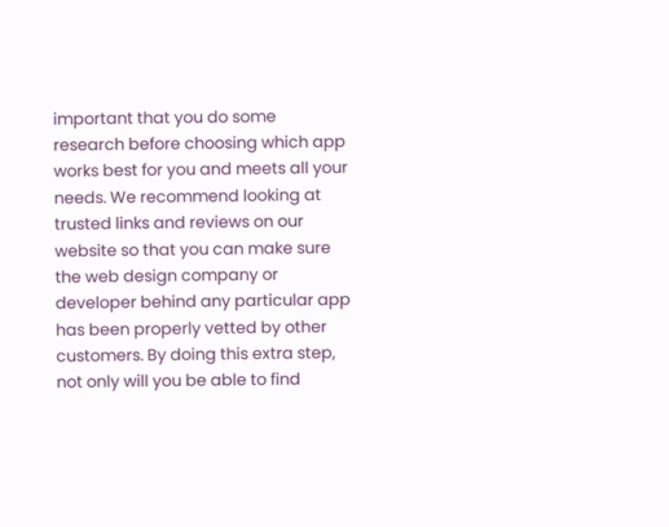important that you do some research before choosing which app works best for you and meets all your needs. We recommend looking at trusted links and reviews on our website so that you can make sure the web design company or developer behind any particular app has been properly vetted by other customers. By doing this extra step, not only will you be able to find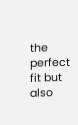the perfect fit but also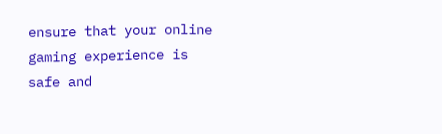ensure that your online gaming experience is safe and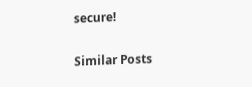secure!

Similar Posts